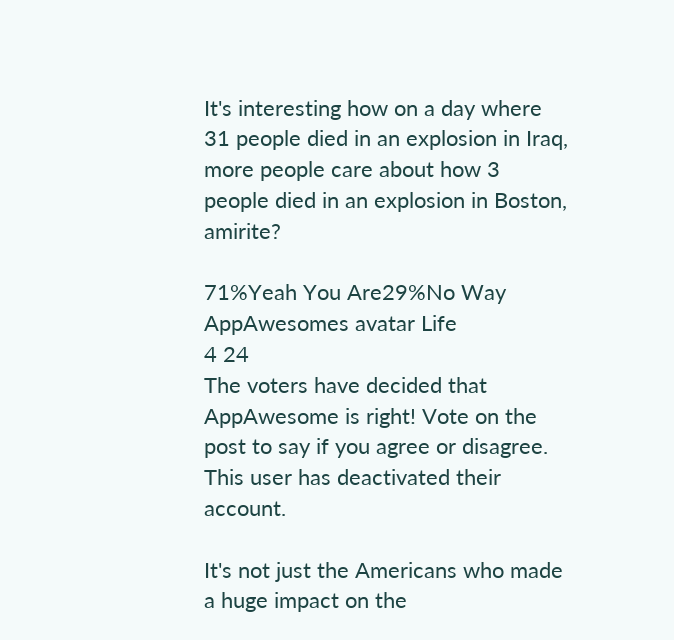It's interesting how on a day where 31 people died in an explosion in Iraq, more people care about how 3 people died in an explosion in Boston, amirite?

71%Yeah You Are29%No Way
AppAwesomes avatar Life
4 24
The voters have decided that AppAwesome is right! Vote on the post to say if you agree or disagree.
This user has deactivated their account.

It's not just the Americans who made a huge impact on the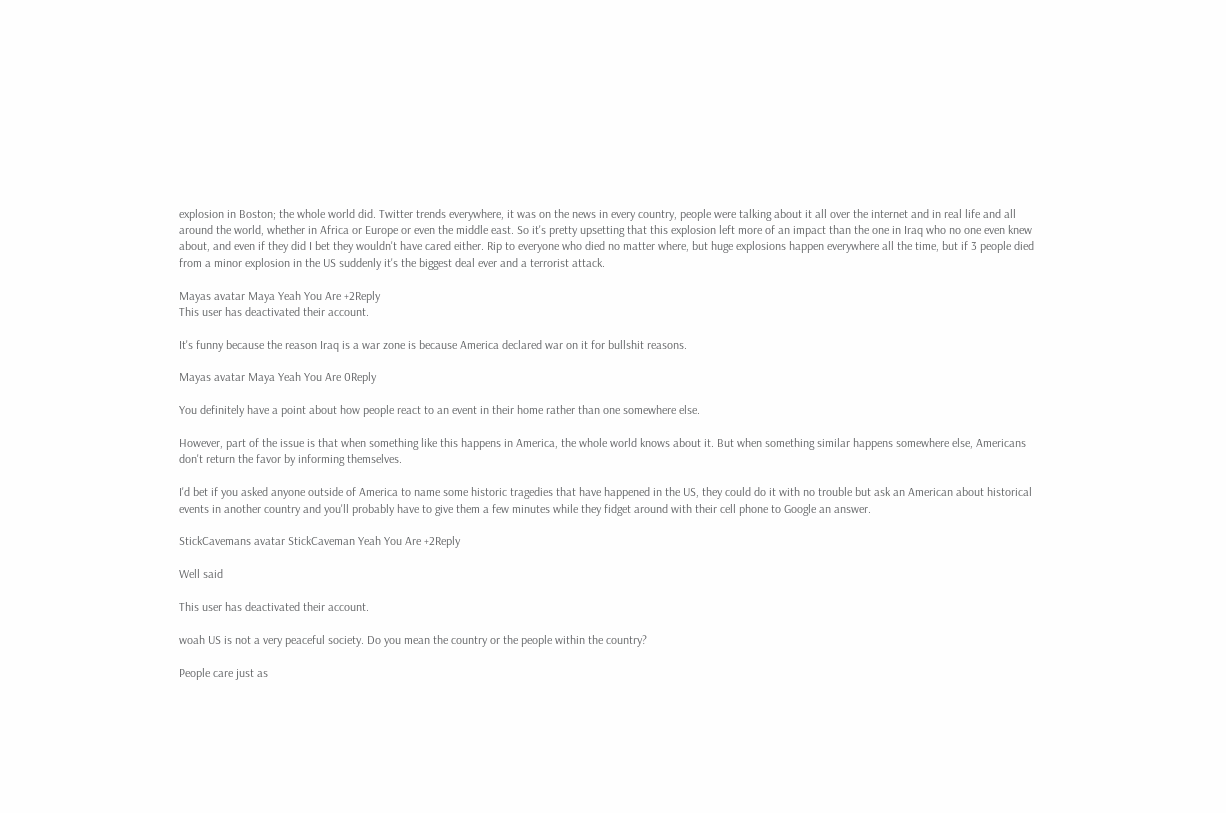explosion in Boston; the whole world did. Twitter trends everywhere, it was on the news in every country, people were talking about it all over the internet and in real life and all around the world, whether in Africa or Europe or even the middle east. So it's pretty upsetting that this explosion left more of an impact than the one in Iraq who no one even knew about, and even if they did I bet they wouldn't have cared either. Rip to everyone who died no matter where, but huge explosions happen everywhere all the time, but if 3 people died from a minor explosion in the US suddenly it's the biggest deal ever and a terrorist attack.

Mayas avatar Maya Yeah You Are +2Reply
This user has deactivated their account.

It's funny because the reason Iraq is a war zone is because America declared war on it for bullshit reasons.

Mayas avatar Maya Yeah You Are 0Reply

You definitely have a point about how people react to an event in their home rather than one somewhere else.

However, part of the issue is that when something like this happens in America, the whole world knows about it. But when something similar happens somewhere else, Americans don't return the favor by informing themselves.

I'd bet if you asked anyone outside of America to name some historic tragedies that have happened in the US, they could do it with no trouble but ask an American about historical events in another country and you'll probably have to give them a few minutes while they fidget around with their cell phone to Google an answer.

StickCavemans avatar StickCaveman Yeah You Are +2Reply

Well said

This user has deactivated their account.

woah US is not a very peaceful society. Do you mean the country or the people within the country?

People care just as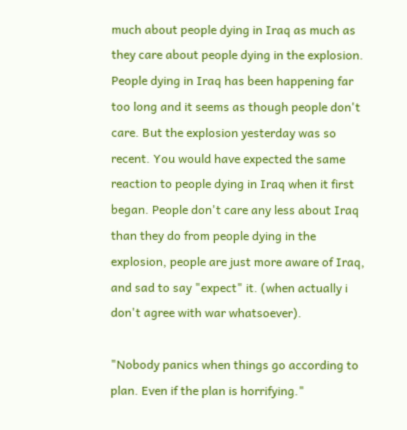much about people dying in Iraq as much as they care about people dying in the explosion. People dying in Iraq has been happening far too long and it seems as though people don't care. But the explosion yesterday was so recent. You would have expected the same reaction to people dying in Iraq when it first began. People don't care any less about Iraq than they do from people dying in the explosion, people are just more aware of Iraq, and sad to say "expect" it. (when actually i don't agree with war whatsoever).

"Nobody panics when things go according to plan. Even if the plan is horrifying."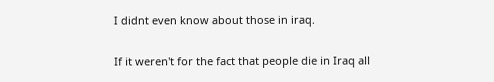I didnt even know about those in iraq.

If it weren't for the fact that people die in Iraq all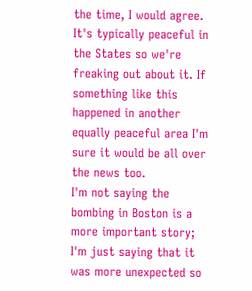the time, I would agree. It's typically peaceful in the States so we're freaking out about it. If something like this happened in another equally peaceful area I'm sure it would be all over the news too.
I'm not saying the bombing in Boston is a more important story; I'm just saying that it was more unexpected so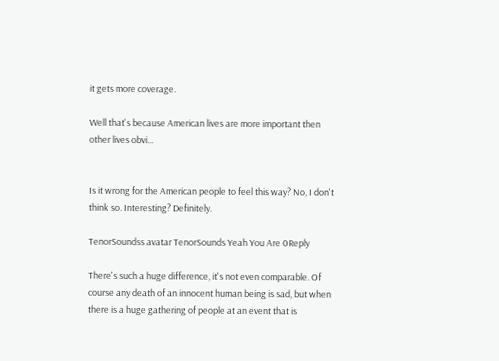it gets more coverage.

Well that's because American lives are more important then other lives obvi...


Is it wrong for the American people to feel this way? No, I don't think so. Interesting? Definitely.

TenorSoundss avatar TenorSounds Yeah You Are 0Reply

There's such a huge difference, it's not even comparable. Of course any death of an innocent human being is sad, but when there is a huge gathering of people at an event that is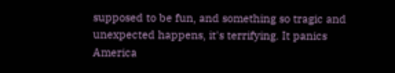supposed to be fun, and something so tragic and unexpected happens, it's terrifying. It panics America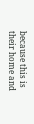because this is their home and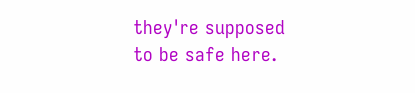they're supposed to be safe here.